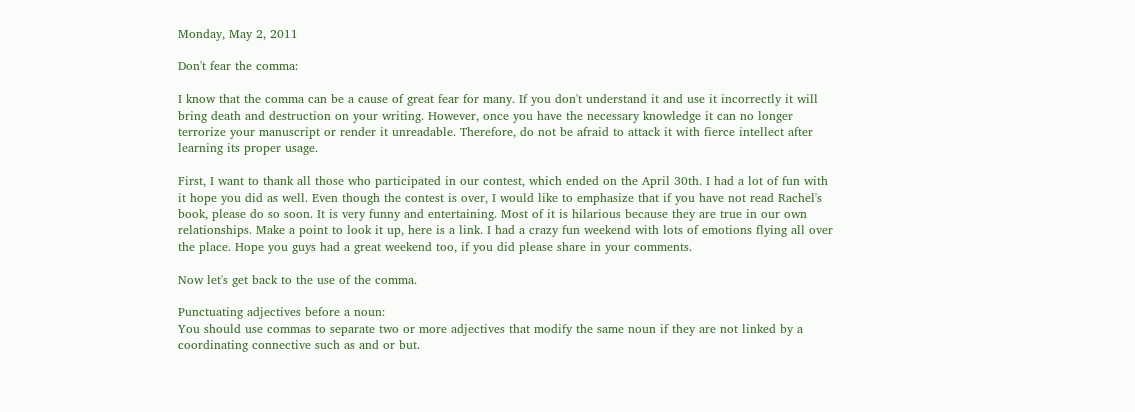Monday, May 2, 2011

Don't fear the comma:

I know that the comma can be a cause of great fear for many. If you don't understand it and use it incorrectly it will bring death and destruction on your writing. However, once you have the necessary knowledge it can no longer terrorize your manuscript or render it unreadable. Therefore, do not be afraid to attack it with fierce intellect after learning its proper usage.

First, I want to thank all those who participated in our contest, which ended on the April 30th. I had a lot of fun with it hope you did as well. Even though the contest is over, I would like to emphasize that if you have not read Rachel's book, please do so soon. It is very funny and entertaining. Most of it is hilarious because they are true in our own relationships. Make a point to look it up, here is a link. I had a crazy fun weekend with lots of emotions flying all over the place. Hope you guys had a great weekend too, if you did please share in your comments.

Now let's get back to the use of the comma.

Punctuating adjectives before a noun:
You should use commas to separate two or more adjectives that modify the same noun if they are not linked by a coordinating connective such as and or but.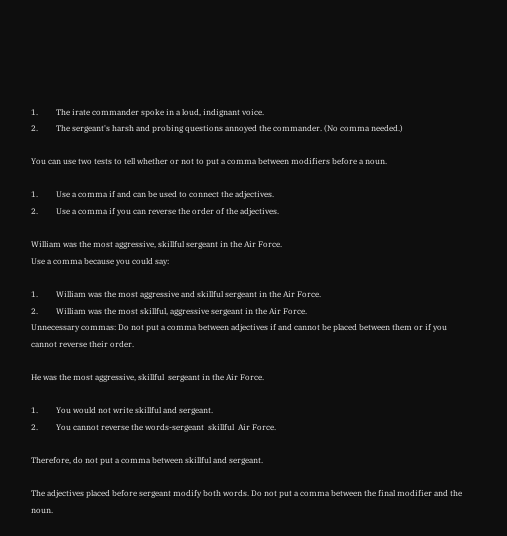1.         The irate commander spoke in a loud, indignant voice.
2.         The sergeant's harsh and probing questions annoyed the commander. (No comma needed.)

You can use two tests to tell whether or not to put a comma between modifiers before a noun.

1.         Use a comma if and can be used to connect the adjectives.
2.         Use a comma if you can reverse the order of the adjectives.

William was the most aggressive, skillful sergeant in the Air Force.
Use a comma because you could say:

1.         William was the most aggressive and skillful sergeant in the Air Force.
2.         William was the most skillful, aggressive sergeant in the Air Force.
Unnecessary commas: Do not put a comma between adjectives if and cannot be placed between them or if you cannot reverse their order.

He was the most aggressive, skillful  sergeant in the Air Force.

1.         You would not write skillful and sergeant.
2.         You cannot reverse the words-sergeant  skillful  Air Force.

Therefore, do not put a comma between skillful and sergeant.

The adjectives placed before sergeant modify both words. Do not put a comma between the final modifier and the noun.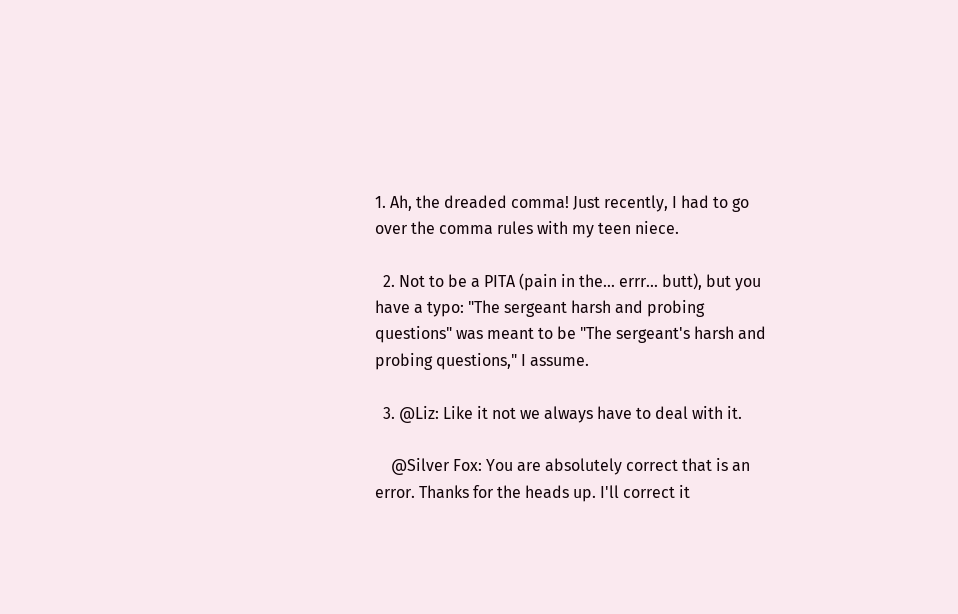1. Ah, the dreaded comma! Just recently, I had to go over the comma rules with my teen niece.

  2. Not to be a PITA (pain in the... errr... butt), but you have a typo: "The sergeant harsh and probing questions" was meant to be "The sergeant's harsh and probing questions," I assume.

  3. @Liz: Like it not we always have to deal with it.

    @Silver Fox: You are absolutely correct that is an error. Thanks for the heads up. I'll correct it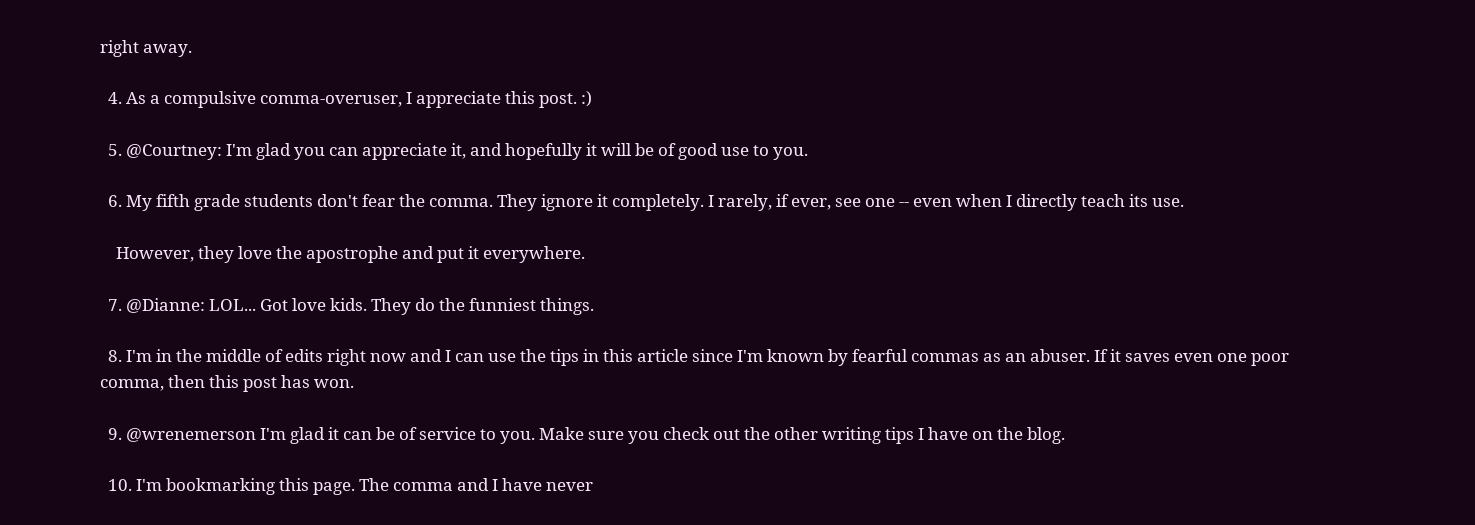right away.

  4. As a compulsive comma-overuser, I appreciate this post. :)

  5. @Courtney: I'm glad you can appreciate it, and hopefully it will be of good use to you.

  6. My fifth grade students don't fear the comma. They ignore it completely. I rarely, if ever, see one -- even when I directly teach its use.

    However, they love the apostrophe and put it everywhere.

  7. @Dianne: LOL... Got love kids. They do the funniest things.

  8. I'm in the middle of edits right now and I can use the tips in this article since I'm known by fearful commas as an abuser. If it saves even one poor comma, then this post has won.

  9. @wrenemerson I'm glad it can be of service to you. Make sure you check out the other writing tips I have on the blog.

  10. I'm bookmarking this page. The comma and I have never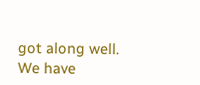got along well. We have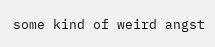some kind of weird angst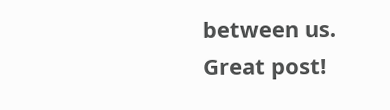between us. Great post!